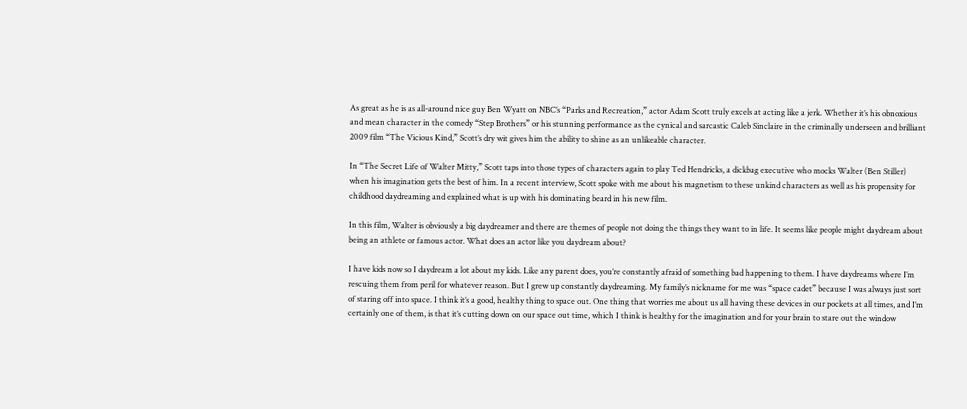As great as he is as all-around nice guy Ben Wyatt on NBC’s “Parks and Recreation,” actor Adam Scott truly excels at acting like a jerk. Whether it’s his obnoxious and mean character in the comedy “Step Brothers” or his stunning performance as the cynical and sarcastic Caleb Sinclaire in the criminally underseen and brilliant 2009 film “The Vicious Kind,” Scott’s dry wit gives him the ability to shine as an unlikeable character.

In “The Secret Life of Walter Mitty,” Scott taps into those types of characters again to play Ted Hendricks, a dickbag executive who mocks Walter (Ben Stiller) when his imagination gets the best of him. In a recent interview, Scott spoke with me about his magnetism to these unkind characters as well as his propensity for childhood daydreaming and explained what is up with his dominating beard in his new film.

In this film, Walter is obviously a big daydreamer and there are themes of people not doing the things they want to in life. It seems like people might daydream about being an athlete or famous actor. What does an actor like you daydream about?

I have kids now so I daydream a lot about my kids. Like any parent does, you’re constantly afraid of something bad happening to them. I have daydreams where I’m rescuing them from peril for whatever reason. But I grew up constantly daydreaming. My family’s nickname for me was “space cadet” because I was always just sort of staring off into space. I think it’s a good, healthy thing to space out. One thing that worries me about us all having these devices in our pockets at all times, and I’m certainly one of them, is that it’s cutting down on our space out time, which I think is healthy for the imagination and for your brain to stare out the window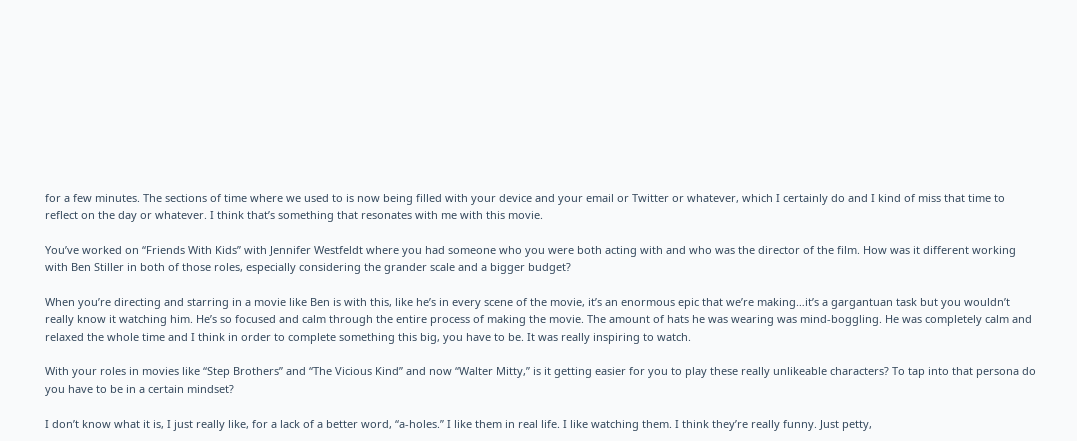for a few minutes. The sections of time where we used to is now being filled with your device and your email or Twitter or whatever, which I certainly do and I kind of miss that time to reflect on the day or whatever. I think that’s something that resonates with me with this movie.

You’ve worked on “Friends With Kids” with Jennifer Westfeldt where you had someone who you were both acting with and who was the director of the film. How was it different working with Ben Stiller in both of those roles, especially considering the grander scale and a bigger budget?

When you’re directing and starring in a movie like Ben is with this, like he’s in every scene of the movie, it’s an enormous epic that we’re making…it’s a gargantuan task but you wouldn’t really know it watching him. He’s so focused and calm through the entire process of making the movie. The amount of hats he was wearing was mind-boggling. He was completely calm and relaxed the whole time and I think in order to complete something this big, you have to be. It was really inspiring to watch.

With your roles in movies like “Step Brothers” and “The Vicious Kind” and now “Walter Mitty,” is it getting easier for you to play these really unlikeable characters? To tap into that persona do you have to be in a certain mindset?

I don’t know what it is, I just really like, for a lack of a better word, “a-holes.” I like them in real life. I like watching them. I think they’re really funny. Just petty,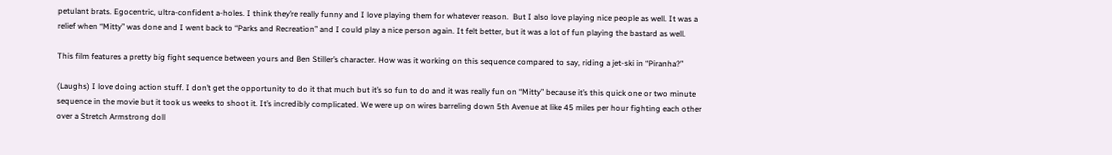petulant brats. Egocentric, ultra-confident a-holes. I think they’re really funny and I love playing them for whatever reason.  But I also love playing nice people as well. It was a relief when “Mitty” was done and I went back to “Parks and Recreation” and I could play a nice person again. It felt better, but it was a lot of fun playing the bastard as well.

This film features a pretty big fight sequence between yours and Ben Stiller’s character. How was it working on this sequence compared to say, riding a jet-ski in “Piranha?”

(Laughs) I love doing action stuff. I don’t get the opportunity to do it that much but it’s so fun to do and it was really fun on “Mitty” because it’s this quick one or two minute sequence in the movie but it took us weeks to shoot it. It’s incredibly complicated. We were up on wires barreling down 5th Avenue at like 45 miles per hour fighting each other over a Stretch Armstrong doll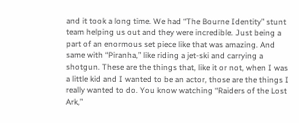and it took a long time. We had “The Bourne Identity” stunt team helping us out and they were incredible. Just being a part of an enormous set piece like that was amazing. And same with “Piranha,” like riding a jet-ski and carrying a shotgun. These are the things that, like it or not, when I was a little kid and I wanted to be an actor, those are the things I really wanted to do. You know watching “Raiders of the Lost Ark,”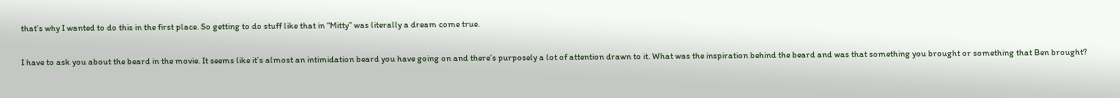that’s why I wanted to do this in the first place. So getting to do stuff like that in “Mitty” was literally a dream come true.

I have to ask you about the beard in the movie. It seems like it’s almost an intimidation beard you have going on and there’s purposely a lot of attention drawn to it. What was the inspiration behind the beard and was that something you brought or something that Ben brought?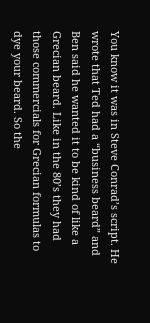You know it was in Steve Conrad’s script. He wrote that Ted had a “business beard” and Ben said he wanted it to be kind of like a Grecian beard. Like in the 80’s they had those commercials for Grecian formulas to dye your beard. So the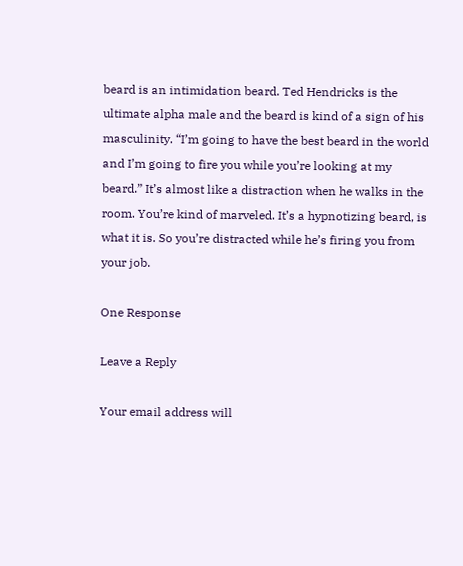beard is an intimidation beard. Ted Hendricks is the ultimate alpha male and the beard is kind of a sign of his masculinity. “I’m going to have the best beard in the world and I’m going to fire you while you’re looking at my beard.” It’s almost like a distraction when he walks in the room. You’re kind of marveled. It’s a hypnotizing beard, is what it is. So you’re distracted while he’s firing you from your job.

One Response

Leave a Reply

Your email address will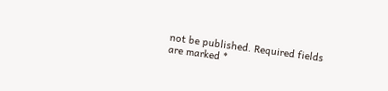not be published. Required fields are marked *